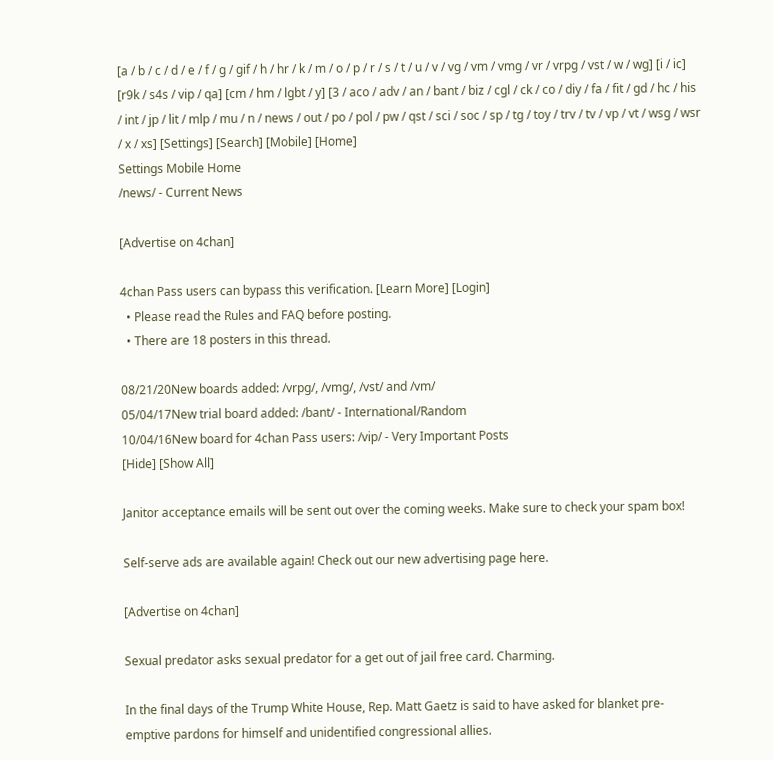[a / b / c / d / e / f / g / gif / h / hr / k / m / o / p / r / s / t / u / v / vg / vm / vmg / vr / vrpg / vst / w / wg] [i / ic] [r9k / s4s / vip / qa] [cm / hm / lgbt / y] [3 / aco / adv / an / bant / biz / cgl / ck / co / diy / fa / fit / gd / hc / his / int / jp / lit / mlp / mu / n / news / out / po / pol / pw / qst / sci / soc / sp / tg / toy / trv / tv / vp / vt / wsg / wsr / x / xs] [Settings] [Search] [Mobile] [Home]
Settings Mobile Home
/news/ - Current News

[Advertise on 4chan]

4chan Pass users can bypass this verification. [Learn More] [Login]
  • Please read the Rules and FAQ before posting.
  • There are 18 posters in this thread.

08/21/20New boards added: /vrpg/, /vmg/, /vst/ and /vm/
05/04/17New trial board added: /bant/ - International/Random
10/04/16New board for 4chan Pass users: /vip/ - Very Important Posts
[Hide] [Show All]

Janitor acceptance emails will be sent out over the coming weeks. Make sure to check your spam box!

Self-serve ads are available again! Check out our new advertising page here.

[Advertise on 4chan]

Sexual predator asks sexual predator for a get out of jail free card. Charming.

In the final days of the Trump White House, Rep. Matt Gaetz is said to have asked for blanket pre-emptive pardons for himself and unidentified congressional allies.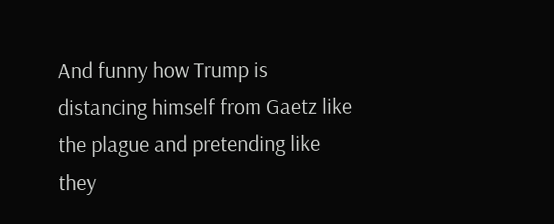And funny how Trump is distancing himself from Gaetz like the plague and pretending like they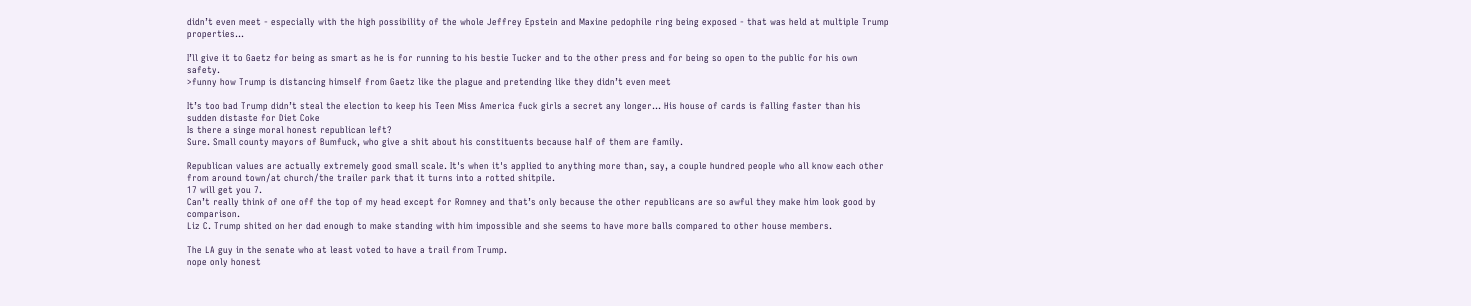didn’t even meet - especially with the high possibility of the whole Jeffrey Epstein and Maxine pedophile ring being exposed - that was held at multiple Trump properties...

I’ll give it to Gaetz for being as smart as he is for running to his bestie Tucker and to the other press and for being so open to the public for his own safety.
>funny how Trump is distancing himself from Gaetz like the plague and pretending like they didn’t even meet

It’s too bad Trump didn’t steal the election to keep his Teen Miss America fuck girls a secret any longer... His house of cards is falling faster than his sudden distaste for Diet Coke
Is there a singe moral honest republican left?
Sure. Small county mayors of Bumfuck, who give a shit about his constituents because half of them are family.

Republican values are actually extremely good small scale. It's when it's applied to anything more than, say, a couple hundred people who all know each other from around town/at church/the trailer park that it turns into a rotted shitpile.
17 will get you 7.
Can’t really think of one off the top of my head except for Romney and that’s only because the other republicans are so awful they make him look good by comparison.
Liz C. Trump shited on her dad enough to make standing with him impossible and she seems to have more balls compared to other house members.

The LA guy in the senate who at least voted to have a trail from Trump.
nope only honest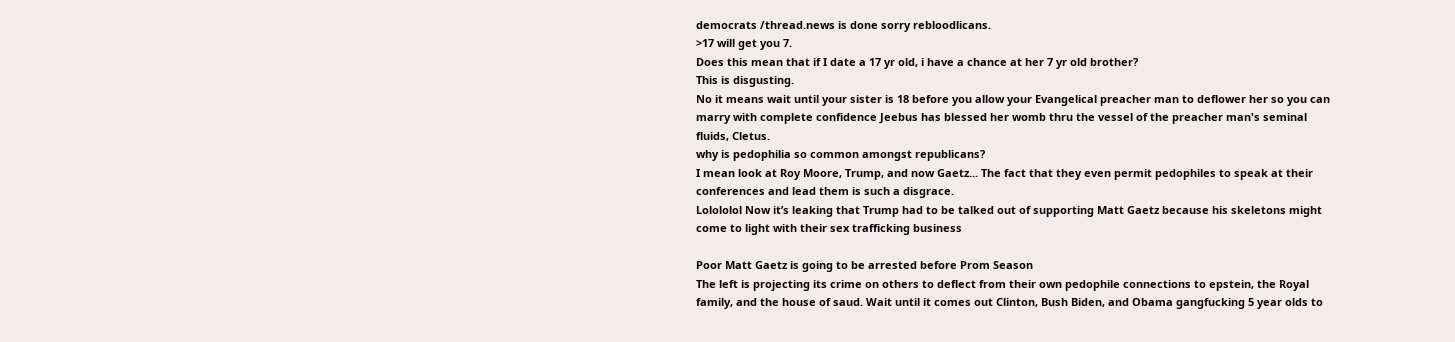democrats /thread.news is done sorry rebloodlicans.
>17 will get you 7.
Does this mean that if I date a 17 yr old, i have a chance at her 7 yr old brother?
This is disgusting.
No it means wait until your sister is 18 before you allow your Evangelical preacher man to deflower her so you can marry with complete confidence Jeebus has blessed her womb thru the vessel of the preacher man's seminal fluids, Cletus.
why is pedophilia so common amongst republicans?
I mean look at Roy Moore, Trump, and now Gaetz... The fact that they even permit pedophiles to speak at their conferences and lead them is such a disgrace.
Lolololol Now it’s leaking that Trump had to be talked out of supporting Matt Gaetz because his skeletons might come to light with their sex trafficking business

Poor Matt Gaetz is going to be arrested before Prom Season
The left is projecting its crime on others to deflect from their own pedophile connections to epstein, the Royal family, and the house of saud. Wait until it comes out Clinton, Bush Biden, and Obama gangfucking 5 year olds to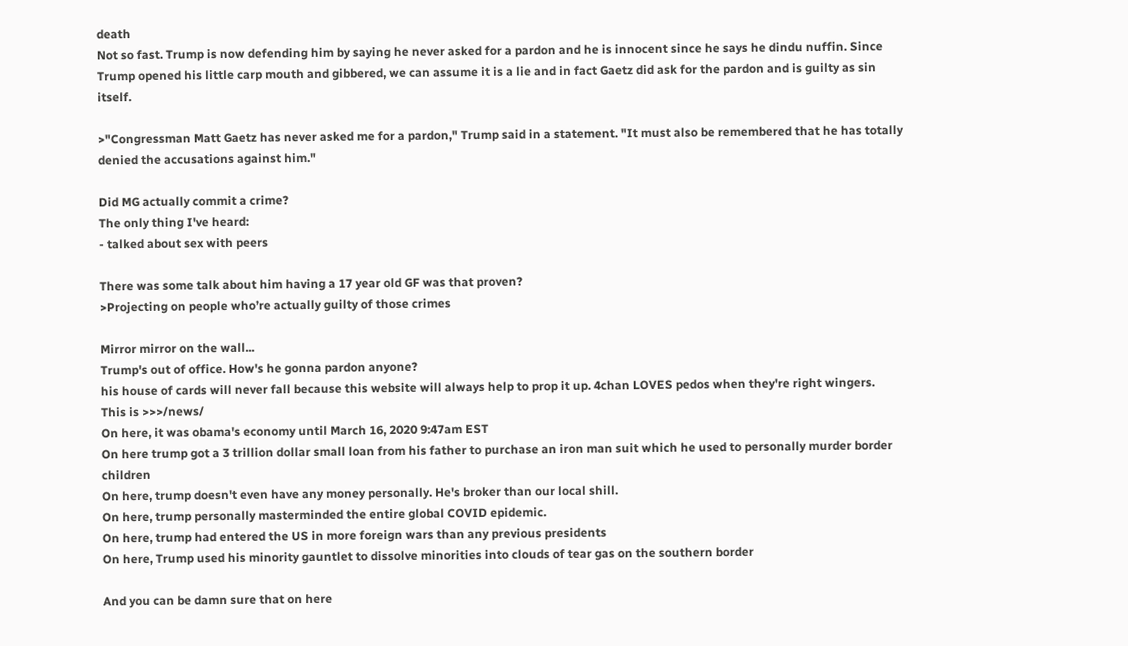death
Not so fast. Trump is now defending him by saying he never asked for a pardon and he is innocent since he says he dindu nuffin. Since Trump opened his little carp mouth and gibbered, we can assume it is a lie and in fact Gaetz did ask for the pardon and is guilty as sin itself.

>"Congressman Matt Gaetz has never asked me for a pardon," Trump said in a statement. "It must also be remembered that he has totally denied the accusations against him."

Did MG actually commit a crime?
The only thing I've heard:
- talked about sex with peers

There was some talk about him having a 17 year old GF was that proven?
>Projecting on people who’re actually guilty of those crimes

Mirror mirror on the wall...
Trump's out of office. How's he gonna pardon anyone?
his house of cards will never fall because this website will always help to prop it up. 4chan LOVES pedos when they're right wingers.
This is >>>/news/
On here, it was obama's economy until March 16, 2020 9:47am EST
On here trump got a 3 trillion dollar small loan from his father to purchase an iron man suit which he used to personally murder border children
On here, trump doesn't even have any money personally. He's broker than our local shill.
On here, trump personally masterminded the entire global COVID epidemic.
On here, trump had entered the US in more foreign wars than any previous presidents
On here, Trump used his minority gauntlet to dissolve minorities into clouds of tear gas on the southern border

And you can be damn sure that on here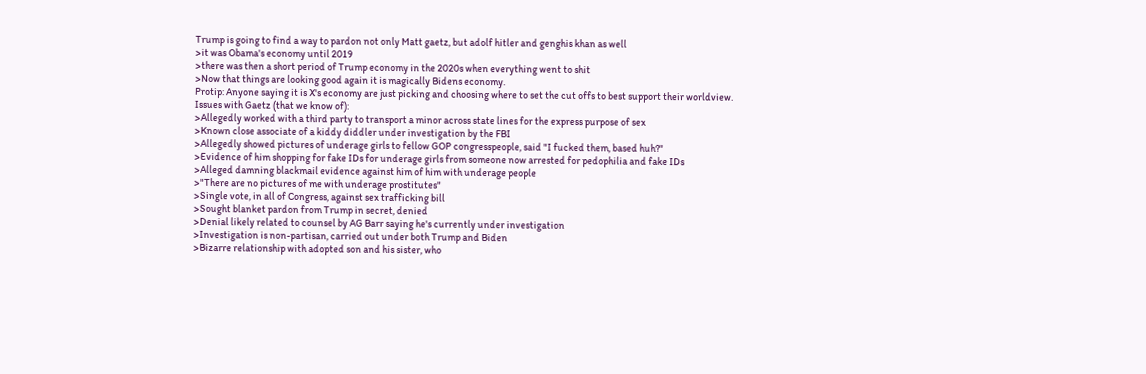Trump is going to find a way to pardon not only Matt gaetz, but adolf hitler and genghis khan as well
>it was Obama's economy until 2019
>there was then a short period of Trump economy in the 2020s when everything went to shit
>Now that things are looking good again it is magically Bidens economy.
Protip: Anyone saying it is X's economy are just picking and choosing where to set the cut offs to best support their worldview.
Issues with Gaetz (that we know of):
>Allegedly worked with a third party to transport a minor across state lines for the express purpose of sex
>Known close associate of a kiddy diddler under investigation by the FBI
>Allegedly showed pictures of underage girls to fellow GOP congresspeople, said "I fucked them, based huh?"
>Evidence of him shopping for fake IDs for underage girls from someone now arrested for pedophilia and fake IDs
>Alleged damning blackmail evidence against him of him with underage people
>"There are no pictures of me with underage prostitutes"
>Single vote, in all of Congress, against sex trafficking bill
>Sought blanket pardon from Trump in secret, denied
>Denial likely related to counsel by AG Barr saying he's currently under investigation
>Investigation is non-partisan, carried out under both Trump and Biden
>Bizarre relationship with adopted son and his sister, who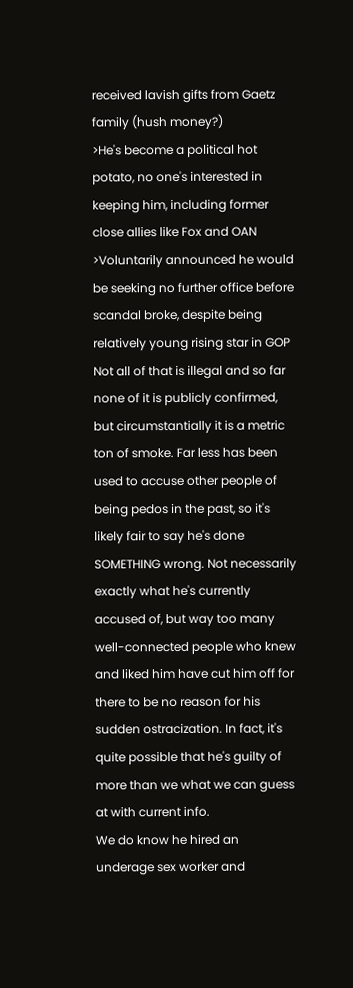received lavish gifts from Gaetz family (hush money?)
>He's become a political hot potato, no one's interested in keeping him, including former close allies like Fox and OAN
>Voluntarily announced he would be seeking no further office before scandal broke, despite being relatively young rising star in GOP
Not all of that is illegal and so far none of it is publicly confirmed, but circumstantially it is a metric ton of smoke. Far less has been used to accuse other people of being pedos in the past, so it's likely fair to say he's done SOMETHING wrong. Not necessarily exactly what he's currently accused of, but way too many well-connected people who knew and liked him have cut him off for there to be no reason for his sudden ostracization. In fact, it's quite possible that he's guilty of more than we what we can guess at with current info.
We do know he hired an underage sex worker and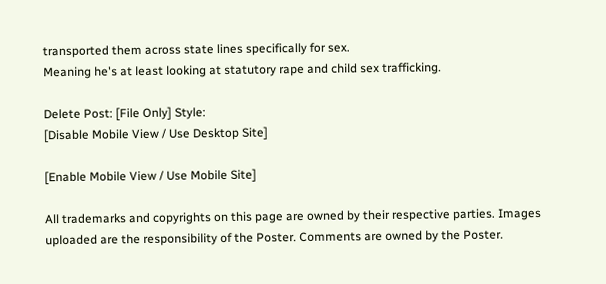transported them across state lines specifically for sex.
Meaning he's at least looking at statutory rape and child sex trafficking.

Delete Post: [File Only] Style:
[Disable Mobile View / Use Desktop Site]

[Enable Mobile View / Use Mobile Site]

All trademarks and copyrights on this page are owned by their respective parties. Images uploaded are the responsibility of the Poster. Comments are owned by the Poster.